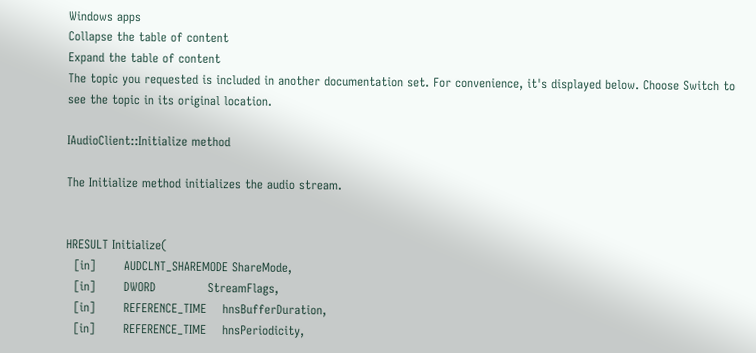Windows apps
Collapse the table of content
Expand the table of content
The topic you requested is included in another documentation set. For convenience, it's displayed below. Choose Switch to see the topic in its original location.

IAudioClient::Initialize method

The Initialize method initializes the audio stream.


HRESULT Initialize(
  [in]       AUDCLNT_SHAREMODE ShareMode,
  [in]       DWORD             StreamFlags,
  [in]       REFERENCE_TIME    hnsBufferDuration,
  [in]       REFERENCE_TIME    hnsPeriodicity,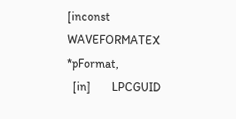[inconst WAVEFORMATEX      *pFormat,
  [in]       LPCGUID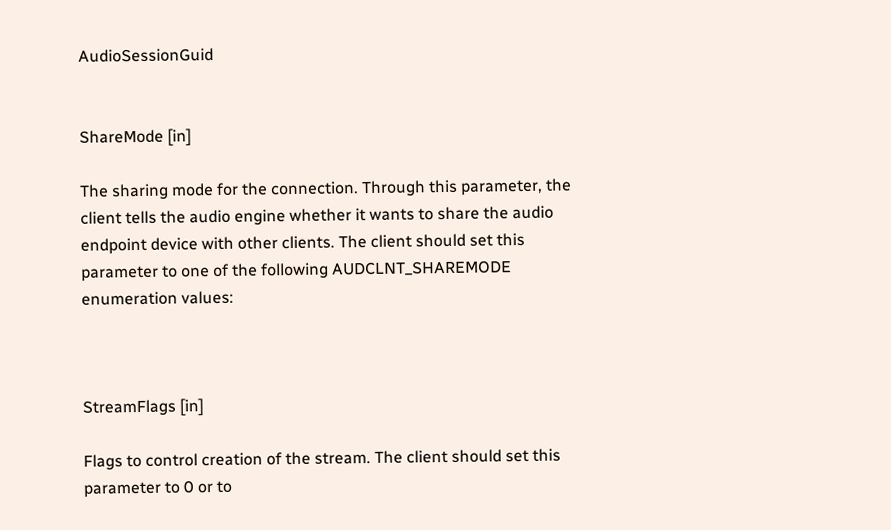AudioSessionGuid


ShareMode [in]

The sharing mode for the connection. Through this parameter, the client tells the audio engine whether it wants to share the audio endpoint device with other clients. The client should set this parameter to one of the following AUDCLNT_SHAREMODE enumeration values:



StreamFlags [in]

Flags to control creation of the stream. The client should set this parameter to 0 or to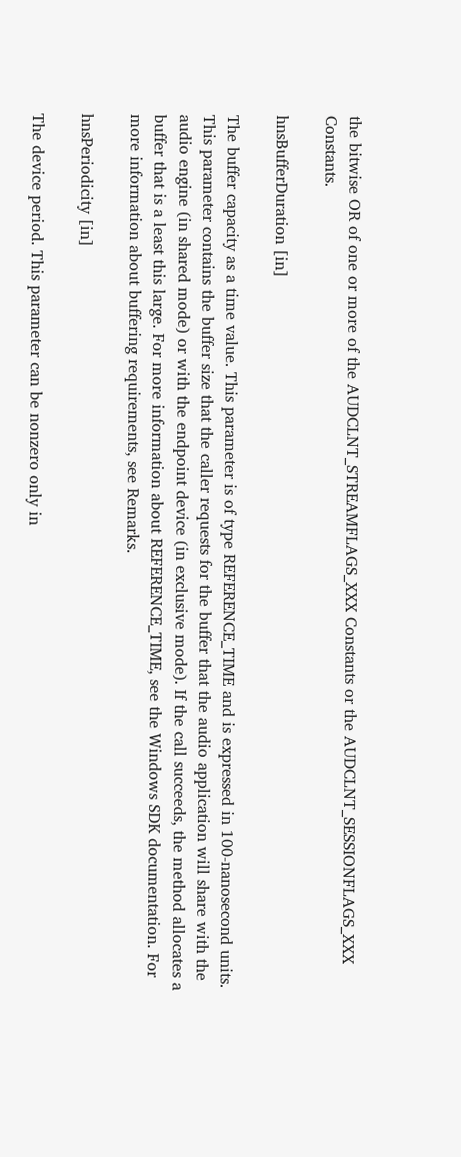the bitwise OR of one or more of the AUDCLNT_STREAMFLAGS_XXX Constants or the AUDCLNT_SESSIONFLAGS_XXX Constants.

hnsBufferDuration [in]

The buffer capacity as a time value. This parameter is of type REFERENCE_TIME and is expressed in 100-nanosecond units. This parameter contains the buffer size that the caller requests for the buffer that the audio application will share with the audio engine (in shared mode) or with the endpoint device (in exclusive mode). If the call succeeds, the method allocates a buffer that is a least this large. For more information about REFERENCE_TIME, see the Windows SDK documentation. For more information about buffering requirements, see Remarks.

hnsPeriodicity [in]

The device period. This parameter can be nonzero only in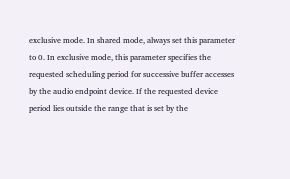exclusive mode. In shared mode, always set this parameter to 0. In exclusive mode, this parameter specifies the requested scheduling period for successive buffer accesses by the audio endpoint device. If the requested device period lies outside the range that is set by the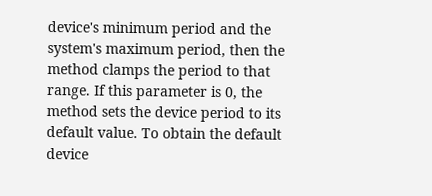device's minimum period and the system's maximum period, then the method clamps the period to that range. If this parameter is 0, the method sets the device period to its default value. To obtain the default device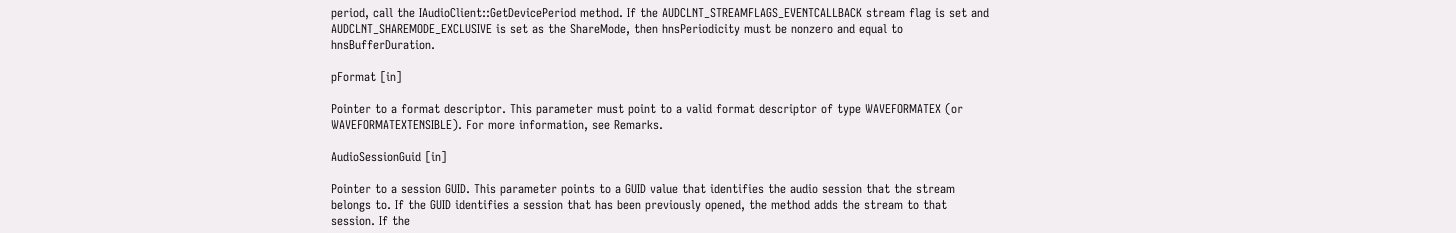period, call the IAudioClient::GetDevicePeriod method. If the AUDCLNT_STREAMFLAGS_EVENTCALLBACK stream flag is set and AUDCLNT_SHAREMODE_EXCLUSIVE is set as the ShareMode, then hnsPeriodicity must be nonzero and equal to hnsBufferDuration.

pFormat [in]

Pointer to a format descriptor. This parameter must point to a valid format descriptor of type WAVEFORMATEX (or WAVEFORMATEXTENSIBLE). For more information, see Remarks.

AudioSessionGuid [in]

Pointer to a session GUID. This parameter points to a GUID value that identifies the audio session that the stream belongs to. If the GUID identifies a session that has been previously opened, the method adds the stream to that session. If the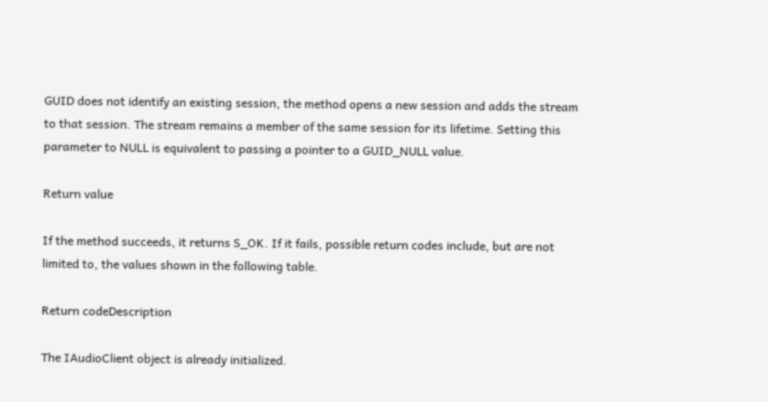GUID does not identify an existing session, the method opens a new session and adds the stream to that session. The stream remains a member of the same session for its lifetime. Setting this parameter to NULL is equivalent to passing a pointer to a GUID_NULL value.

Return value

If the method succeeds, it returns S_OK. If it fails, possible return codes include, but are not limited to, the values shown in the following table.

Return codeDescription

The IAudioClient object is already initialized.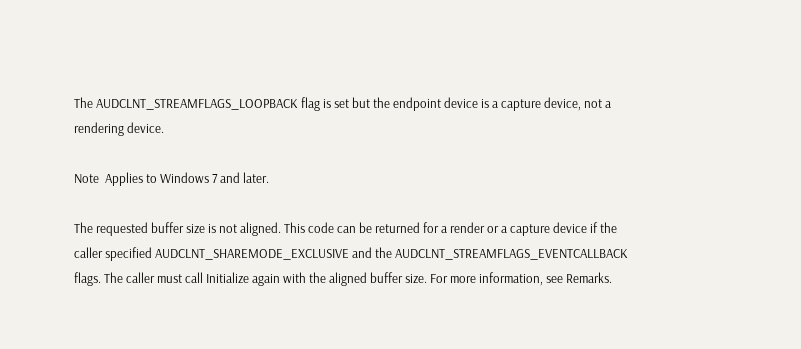The AUDCLNT_STREAMFLAGS_LOOPBACK flag is set but the endpoint device is a capture device, not a rendering device.

Note  Applies to Windows 7 and later.

The requested buffer size is not aligned. This code can be returned for a render or a capture device if the caller specified AUDCLNT_SHAREMODE_EXCLUSIVE and the AUDCLNT_STREAMFLAGS_EVENTCALLBACK flags. The caller must call Initialize again with the aligned buffer size. For more information, see Remarks.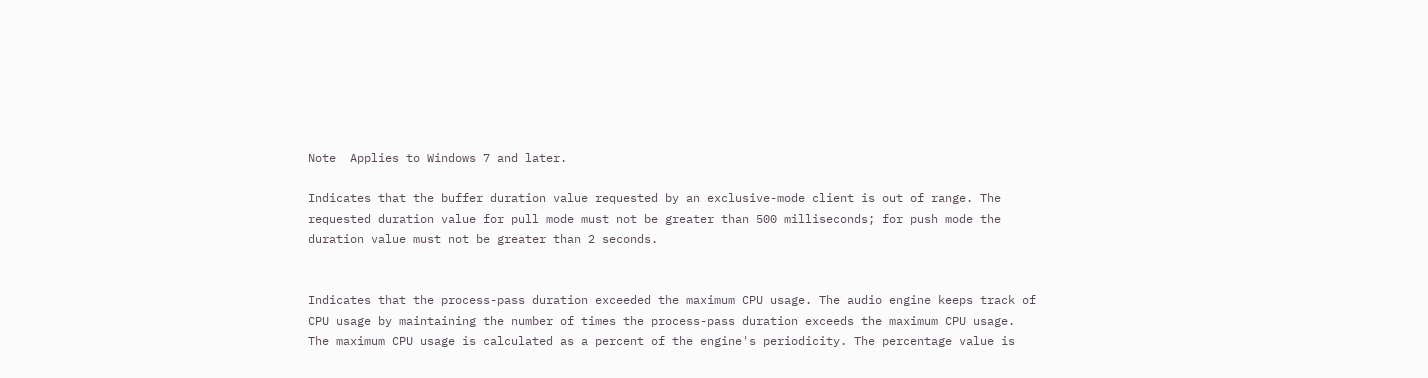Note  Applies to Windows 7 and later.

Indicates that the buffer duration value requested by an exclusive-mode client is out of range. The requested duration value for pull mode must not be greater than 500 milliseconds; for push mode the duration value must not be greater than 2 seconds.


Indicates that the process-pass duration exceeded the maximum CPU usage. The audio engine keeps track of CPU usage by maintaining the number of times the process-pass duration exceeds the maximum CPU usage. The maximum CPU usage is calculated as a percent of the engine's periodicity. The percentage value is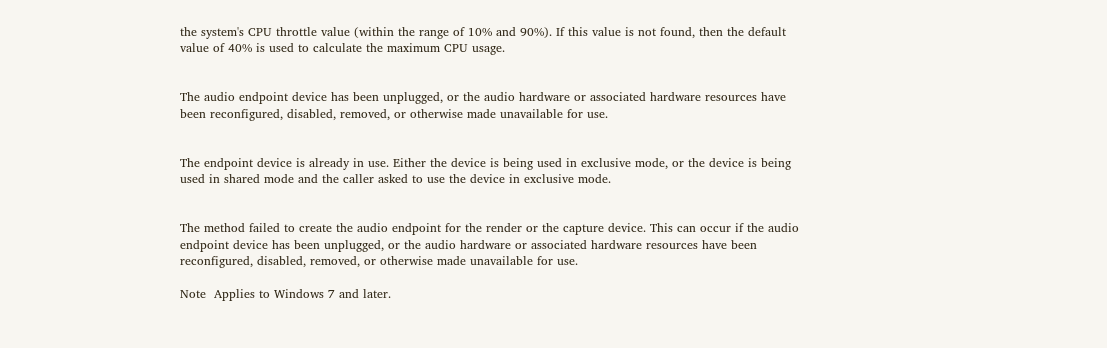the system's CPU throttle value (within the range of 10% and 90%). If this value is not found, then the default value of 40% is used to calculate the maximum CPU usage.


The audio endpoint device has been unplugged, or the audio hardware or associated hardware resources have been reconfigured, disabled, removed, or otherwise made unavailable for use.


The endpoint device is already in use. Either the device is being used in exclusive mode, or the device is being used in shared mode and the caller asked to use the device in exclusive mode.


The method failed to create the audio endpoint for the render or the capture device. This can occur if the audio endpoint device has been unplugged, or the audio hardware or associated hardware resources have been reconfigured, disabled, removed, or otherwise made unavailable for use.

Note  Applies to Windows 7 and later.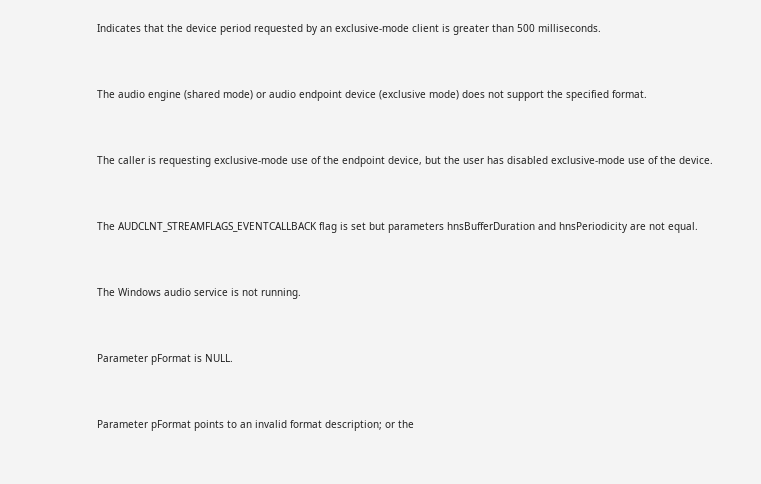Indicates that the device period requested by an exclusive-mode client is greater than 500 milliseconds.


The audio engine (shared mode) or audio endpoint device (exclusive mode) does not support the specified format.


The caller is requesting exclusive-mode use of the endpoint device, but the user has disabled exclusive-mode use of the device.


The AUDCLNT_STREAMFLAGS_EVENTCALLBACK flag is set but parameters hnsBufferDuration and hnsPeriodicity are not equal.


The Windows audio service is not running.


Parameter pFormat is NULL.


Parameter pFormat points to an invalid format description; or the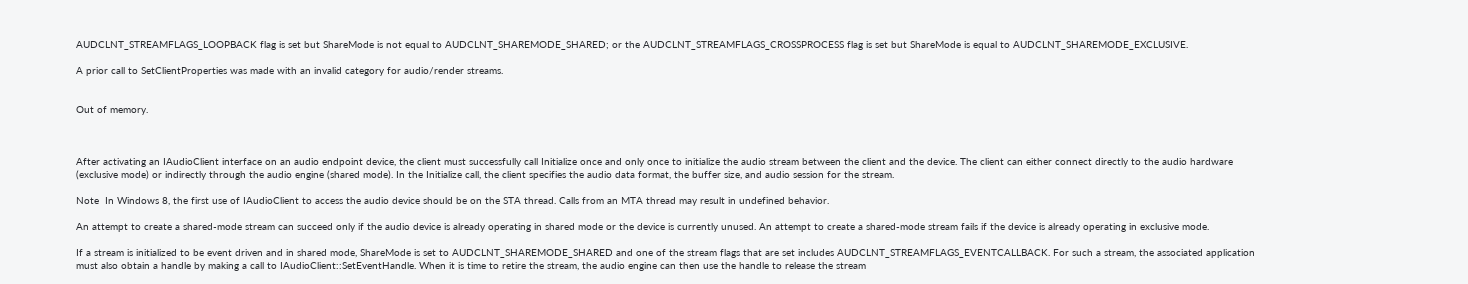AUDCLNT_STREAMFLAGS_LOOPBACK flag is set but ShareMode is not equal to AUDCLNT_SHAREMODE_SHARED; or the AUDCLNT_STREAMFLAGS_CROSSPROCESS flag is set but ShareMode is equal to AUDCLNT_SHAREMODE_EXCLUSIVE.

A prior call to SetClientProperties was made with an invalid category for audio/render streams.


Out of memory.



After activating an IAudioClient interface on an audio endpoint device, the client must successfully call Initialize once and only once to initialize the audio stream between the client and the device. The client can either connect directly to the audio hardware (exclusive mode) or indirectly through the audio engine (shared mode). In the Initialize call, the client specifies the audio data format, the buffer size, and audio session for the stream.

Note  In Windows 8, the first use of IAudioClient to access the audio device should be on the STA thread. Calls from an MTA thread may result in undefined behavior.

An attempt to create a shared-mode stream can succeed only if the audio device is already operating in shared mode or the device is currently unused. An attempt to create a shared-mode stream fails if the device is already operating in exclusive mode.

If a stream is initialized to be event driven and in shared mode, ShareMode is set to AUDCLNT_SHAREMODE_SHARED and one of the stream flags that are set includes AUDCLNT_STREAMFLAGS_EVENTCALLBACK. For such a stream, the associated application must also obtain a handle by making a call to IAudioClient::SetEventHandle. When it is time to retire the stream, the audio engine can then use the handle to release the stream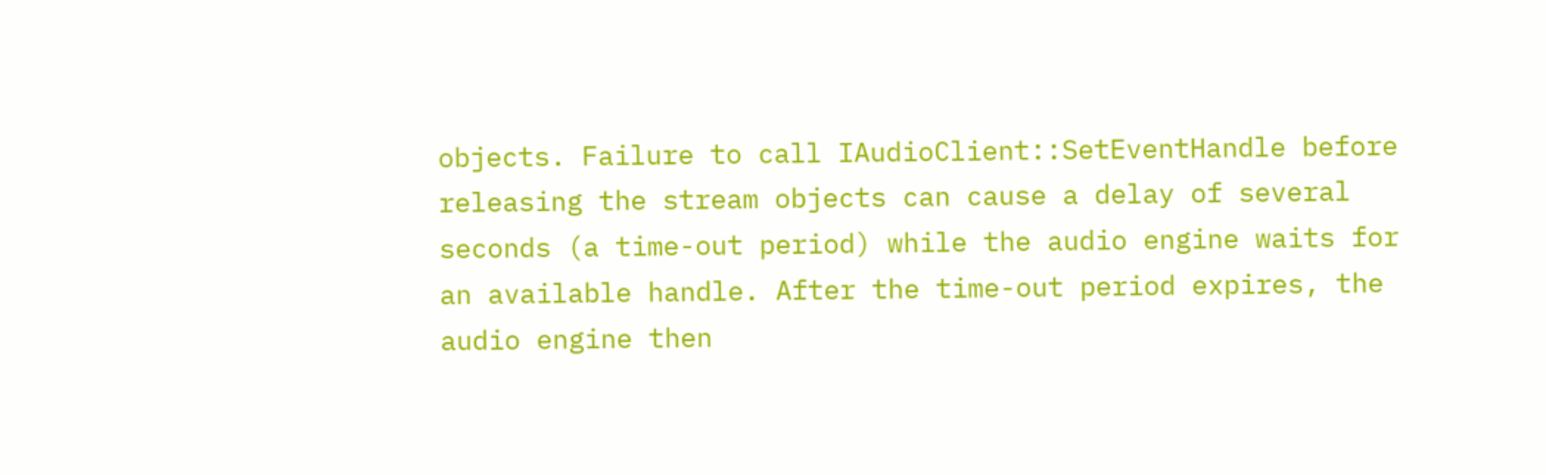objects. Failure to call IAudioClient::SetEventHandle before releasing the stream objects can cause a delay of several seconds (a time-out period) while the audio engine waits for an available handle. After the time-out period expires, the audio engine then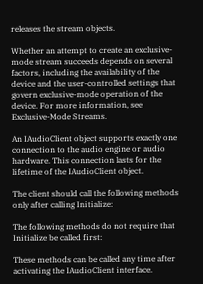releases the stream objects.

Whether an attempt to create an exclusive-mode stream succeeds depends on several factors, including the availability of the device and the user-controlled settings that govern exclusive-mode operation of the device. For more information, see Exclusive-Mode Streams.

An IAudioClient object supports exactly one connection to the audio engine or audio hardware. This connection lasts for the lifetime of the IAudioClient object.

The client should call the following methods only after calling Initialize:

The following methods do not require that Initialize be called first:

These methods can be called any time after activating the IAudioClient interface.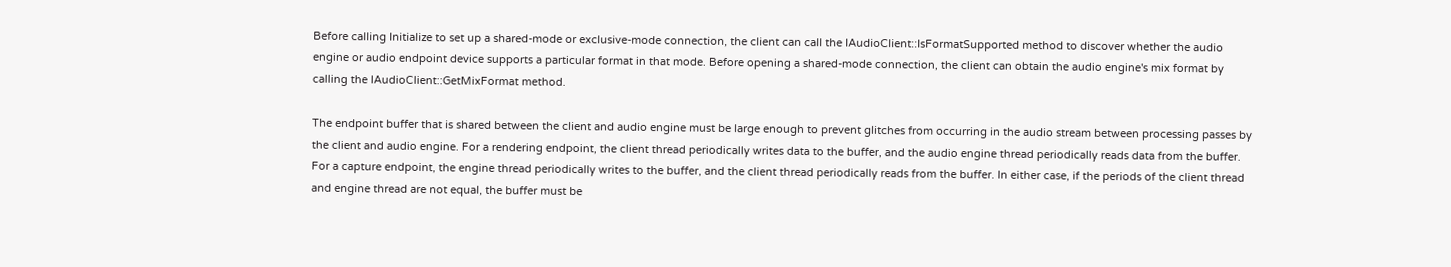Before calling Initialize to set up a shared-mode or exclusive-mode connection, the client can call the IAudioClient::IsFormatSupported method to discover whether the audio engine or audio endpoint device supports a particular format in that mode. Before opening a shared-mode connection, the client can obtain the audio engine's mix format by calling the IAudioClient::GetMixFormat method.

The endpoint buffer that is shared between the client and audio engine must be large enough to prevent glitches from occurring in the audio stream between processing passes by the client and audio engine. For a rendering endpoint, the client thread periodically writes data to the buffer, and the audio engine thread periodically reads data from the buffer. For a capture endpoint, the engine thread periodically writes to the buffer, and the client thread periodically reads from the buffer. In either case, if the periods of the client thread and engine thread are not equal, the buffer must be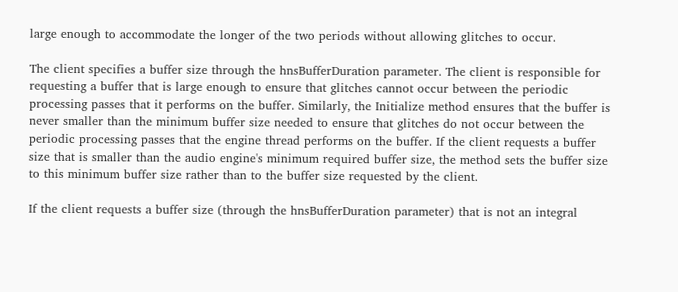large enough to accommodate the longer of the two periods without allowing glitches to occur.

The client specifies a buffer size through the hnsBufferDuration parameter. The client is responsible for requesting a buffer that is large enough to ensure that glitches cannot occur between the periodic processing passes that it performs on the buffer. Similarly, the Initialize method ensures that the buffer is never smaller than the minimum buffer size needed to ensure that glitches do not occur between the periodic processing passes that the engine thread performs on the buffer. If the client requests a buffer size that is smaller than the audio engine's minimum required buffer size, the method sets the buffer size to this minimum buffer size rather than to the buffer size requested by the client.

If the client requests a buffer size (through the hnsBufferDuration parameter) that is not an integral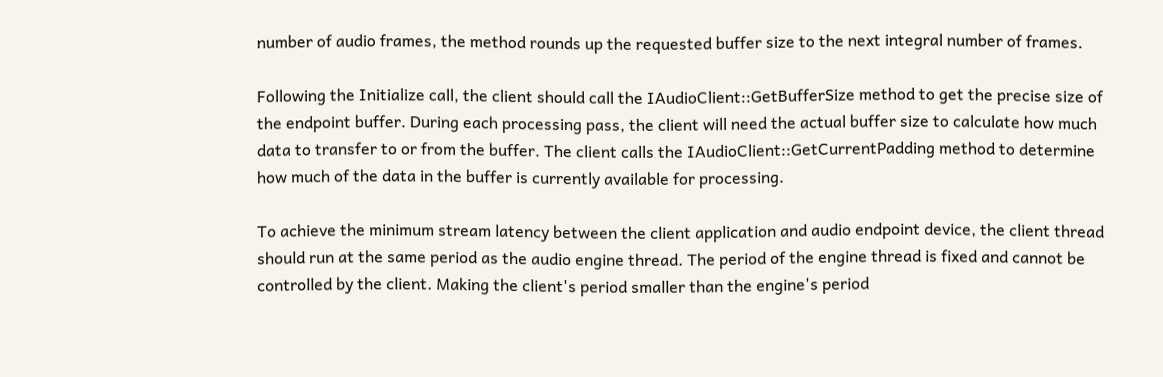number of audio frames, the method rounds up the requested buffer size to the next integral number of frames.

Following the Initialize call, the client should call the IAudioClient::GetBufferSize method to get the precise size of the endpoint buffer. During each processing pass, the client will need the actual buffer size to calculate how much data to transfer to or from the buffer. The client calls the IAudioClient::GetCurrentPadding method to determine how much of the data in the buffer is currently available for processing.

To achieve the minimum stream latency between the client application and audio endpoint device, the client thread should run at the same period as the audio engine thread. The period of the engine thread is fixed and cannot be controlled by the client. Making the client's period smaller than the engine's period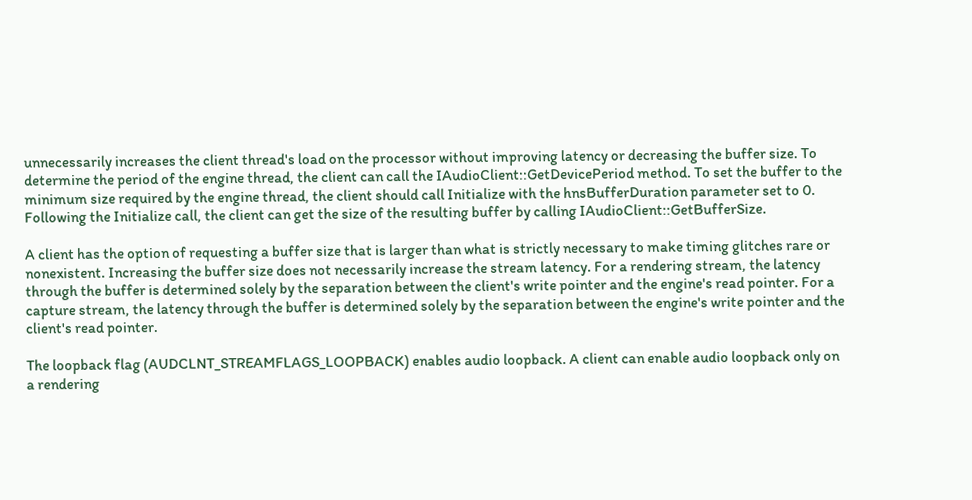unnecessarily increases the client thread's load on the processor without improving latency or decreasing the buffer size. To determine the period of the engine thread, the client can call the IAudioClient::GetDevicePeriod method. To set the buffer to the minimum size required by the engine thread, the client should call Initialize with the hnsBufferDuration parameter set to 0. Following the Initialize call, the client can get the size of the resulting buffer by calling IAudioClient::GetBufferSize.

A client has the option of requesting a buffer size that is larger than what is strictly necessary to make timing glitches rare or nonexistent. Increasing the buffer size does not necessarily increase the stream latency. For a rendering stream, the latency through the buffer is determined solely by the separation between the client's write pointer and the engine's read pointer. For a capture stream, the latency through the buffer is determined solely by the separation between the engine's write pointer and the client's read pointer.

The loopback flag (AUDCLNT_STREAMFLAGS_LOOPBACK) enables audio loopback. A client can enable audio loopback only on a rendering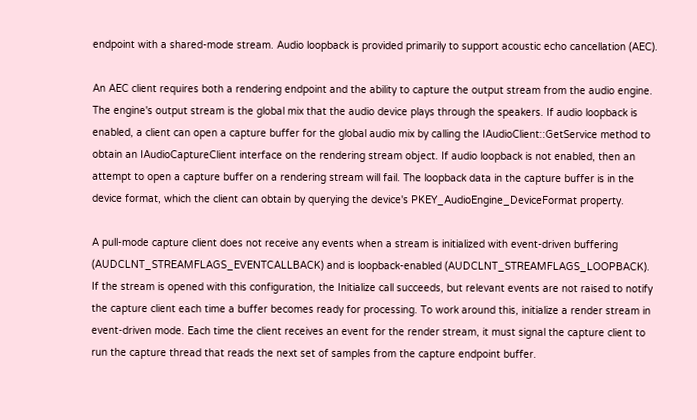endpoint with a shared-mode stream. Audio loopback is provided primarily to support acoustic echo cancellation (AEC).

An AEC client requires both a rendering endpoint and the ability to capture the output stream from the audio engine. The engine's output stream is the global mix that the audio device plays through the speakers. If audio loopback is enabled, a client can open a capture buffer for the global audio mix by calling the IAudioClient::GetService method to obtain an IAudioCaptureClient interface on the rendering stream object. If audio loopback is not enabled, then an attempt to open a capture buffer on a rendering stream will fail. The loopback data in the capture buffer is in the device format, which the client can obtain by querying the device's PKEY_AudioEngine_DeviceFormat property.

A pull-mode capture client does not receive any events when a stream is initialized with event-driven buffering (AUDCLNT_STREAMFLAGS_EVENTCALLBACK) and is loopback-enabled (AUDCLNT_STREAMFLAGS_LOOPBACK). If the stream is opened with this configuration, the Initialize call succeeds, but relevant events are not raised to notify the capture client each time a buffer becomes ready for processing. To work around this, initialize a render stream in event-driven mode. Each time the client receives an event for the render stream, it must signal the capture client to run the capture thread that reads the next set of samples from the capture endpoint buffer.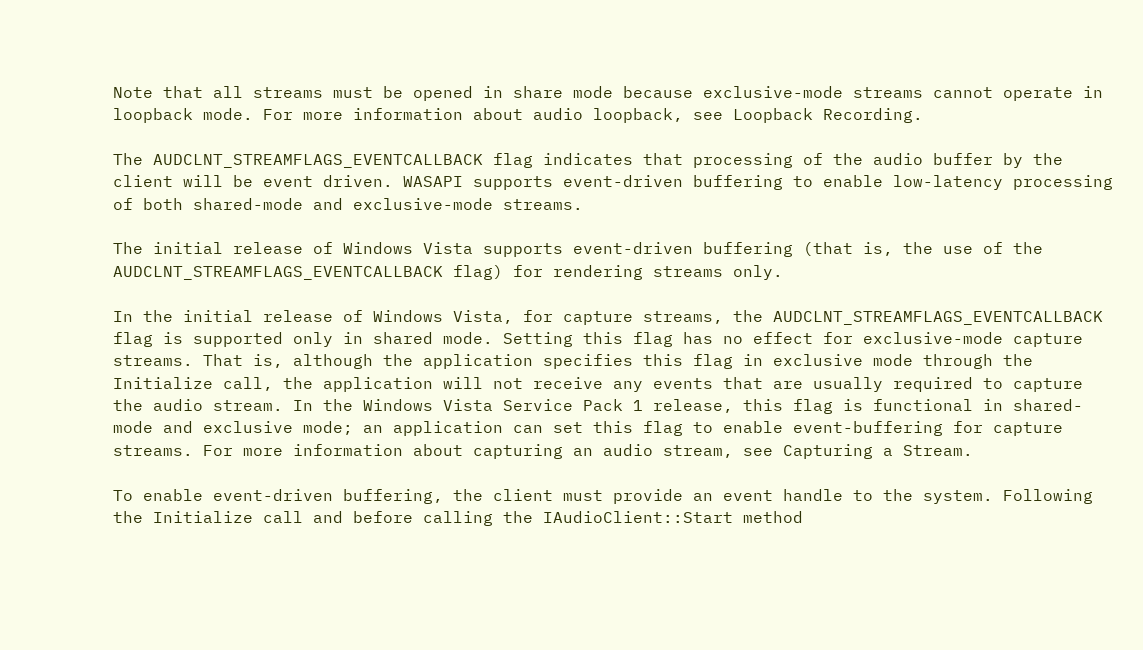Note that all streams must be opened in share mode because exclusive-mode streams cannot operate in loopback mode. For more information about audio loopback, see Loopback Recording.

The AUDCLNT_STREAMFLAGS_EVENTCALLBACK flag indicates that processing of the audio buffer by the client will be event driven. WASAPI supports event-driven buffering to enable low-latency processing of both shared-mode and exclusive-mode streams.

The initial release of Windows Vista supports event-driven buffering (that is, the use of the AUDCLNT_STREAMFLAGS_EVENTCALLBACK flag) for rendering streams only.

In the initial release of Windows Vista, for capture streams, the AUDCLNT_STREAMFLAGS_EVENTCALLBACK flag is supported only in shared mode. Setting this flag has no effect for exclusive-mode capture streams. That is, although the application specifies this flag in exclusive mode through the Initialize call, the application will not receive any events that are usually required to capture the audio stream. In the Windows Vista Service Pack 1 release, this flag is functional in shared-mode and exclusive mode; an application can set this flag to enable event-buffering for capture streams. For more information about capturing an audio stream, see Capturing a Stream.

To enable event-driven buffering, the client must provide an event handle to the system. Following the Initialize call and before calling the IAudioClient::Start method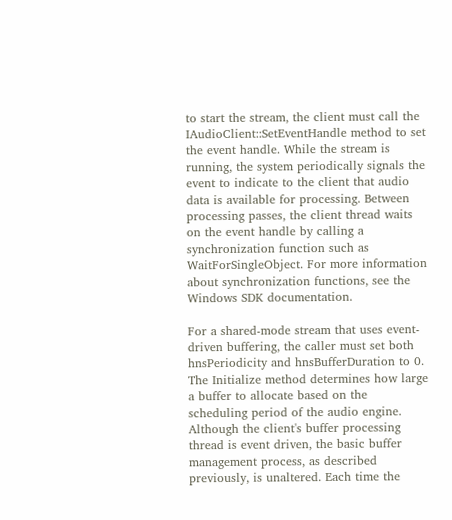to start the stream, the client must call the IAudioClient::SetEventHandle method to set the event handle. While the stream is running, the system periodically signals the event to indicate to the client that audio data is available for processing. Between processing passes, the client thread waits on the event handle by calling a synchronization function such as WaitForSingleObject. For more information about synchronization functions, see the Windows SDK documentation.

For a shared-mode stream that uses event-driven buffering, the caller must set both hnsPeriodicity and hnsBufferDuration to 0. The Initialize method determines how large a buffer to allocate based on the scheduling period of the audio engine. Although the client's buffer processing thread is event driven, the basic buffer management process, as described previously, is unaltered. Each time the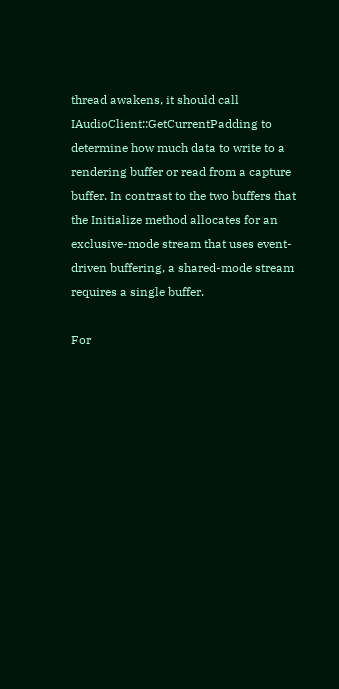thread awakens, it should call IAudioClient::GetCurrentPadding to determine how much data to write to a rendering buffer or read from a capture buffer. In contrast to the two buffers that the Initialize method allocates for an exclusive-mode stream that uses event-driven buffering, a shared-mode stream requires a single buffer.

For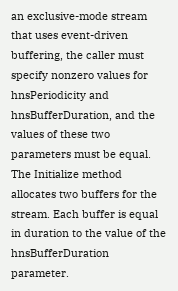an exclusive-mode stream that uses event-driven buffering, the caller must specify nonzero values for hnsPeriodicity and hnsBufferDuration, and the values of these two parameters must be equal. The Initialize method allocates two buffers for the stream. Each buffer is equal in duration to the value of the hnsBufferDuration parameter.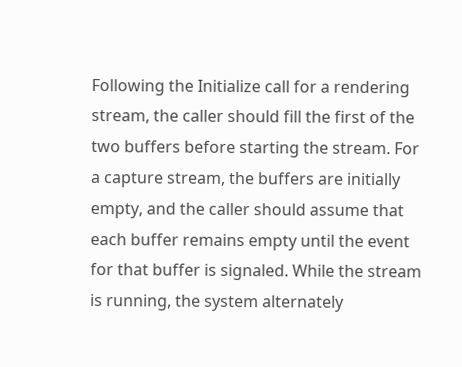Following the Initialize call for a rendering stream, the caller should fill the first of the two buffers before starting the stream. For a capture stream, the buffers are initially empty, and the caller should assume that each buffer remains empty until the event for that buffer is signaled. While the stream is running, the system alternately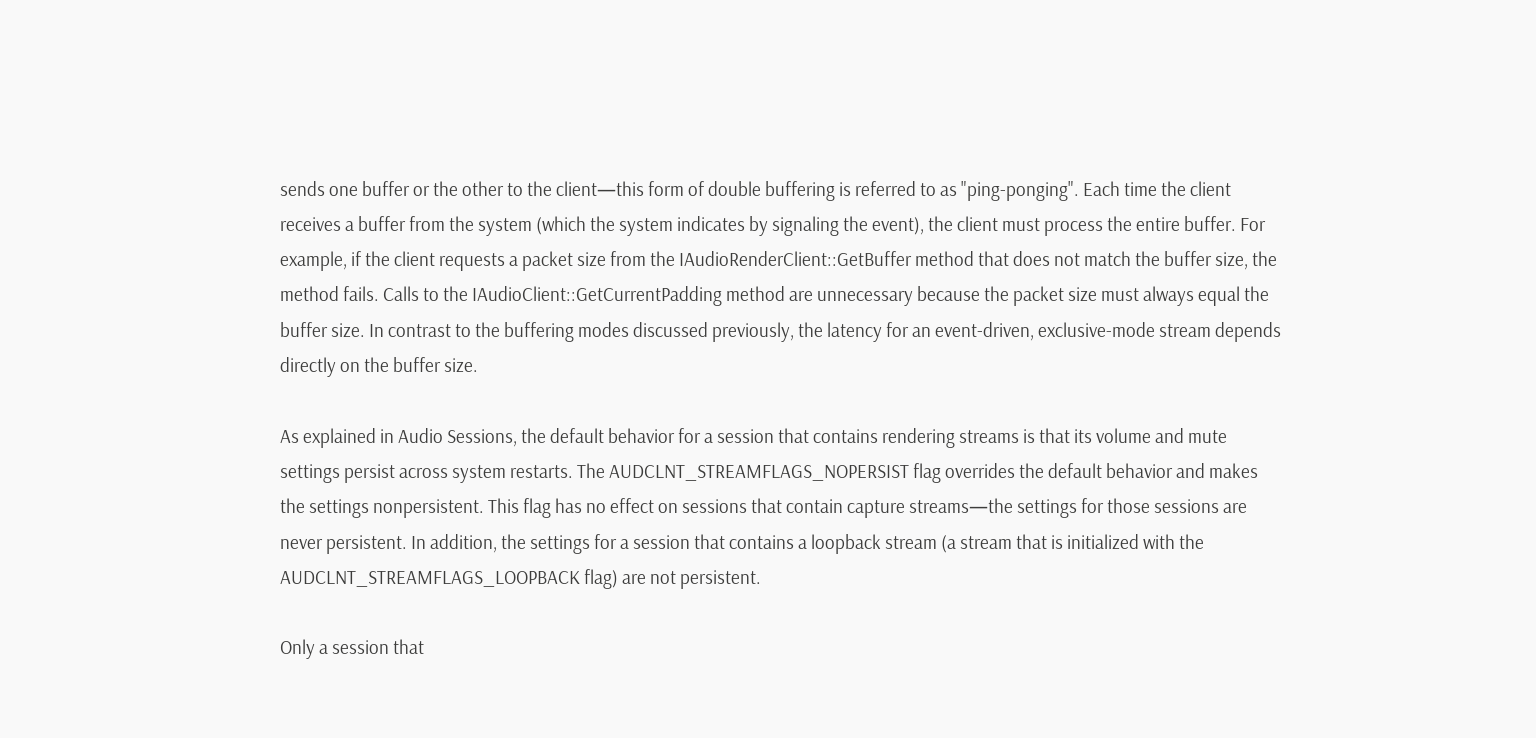sends one buffer or the other to the client—this form of double buffering is referred to as "ping-ponging". Each time the client receives a buffer from the system (which the system indicates by signaling the event), the client must process the entire buffer. For example, if the client requests a packet size from the IAudioRenderClient::GetBuffer method that does not match the buffer size, the method fails. Calls to the IAudioClient::GetCurrentPadding method are unnecessary because the packet size must always equal the buffer size. In contrast to the buffering modes discussed previously, the latency for an event-driven, exclusive-mode stream depends directly on the buffer size.

As explained in Audio Sessions, the default behavior for a session that contains rendering streams is that its volume and mute settings persist across system restarts. The AUDCLNT_STREAMFLAGS_NOPERSIST flag overrides the default behavior and makes the settings nonpersistent. This flag has no effect on sessions that contain capture streams—the settings for those sessions are never persistent. In addition, the settings for a session that contains a loopback stream (a stream that is initialized with the AUDCLNT_STREAMFLAGS_LOOPBACK flag) are not persistent.

Only a session that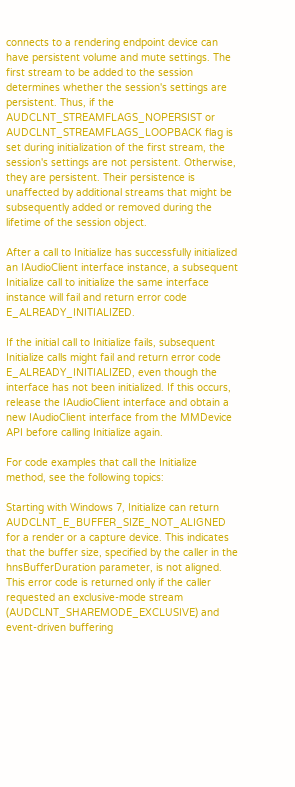connects to a rendering endpoint device can have persistent volume and mute settings. The first stream to be added to the session determines whether the session's settings are persistent. Thus, if the AUDCLNT_STREAMFLAGS_NOPERSIST or AUDCLNT_STREAMFLAGS_LOOPBACK flag is set during initialization of the first stream, the session's settings are not persistent. Otherwise, they are persistent. Their persistence is unaffected by additional streams that might be subsequently added or removed during the lifetime of the session object.

After a call to Initialize has successfully initialized an IAudioClient interface instance, a subsequent Initialize call to initialize the same interface instance will fail and return error code E_ALREADY_INITIALIZED.

If the initial call to Initialize fails, subsequent Initialize calls might fail and return error code E_ALREADY_INITIALIZED, even though the interface has not been initialized. If this occurs, release the IAudioClient interface and obtain a new IAudioClient interface from the MMDevice API before calling Initialize again.

For code examples that call the Initialize method, see the following topics:

Starting with Windows 7, Initialize can return AUDCLNT_E_BUFFER_SIZE_NOT_ALIGNED for a render or a capture device. This indicates that the buffer size, specified by the caller in the hnsBufferDuration parameter, is not aligned. This error code is returned only if the caller requested an exclusive-mode stream (AUDCLNT_SHAREMODE_EXCLUSIVE) and event-driven buffering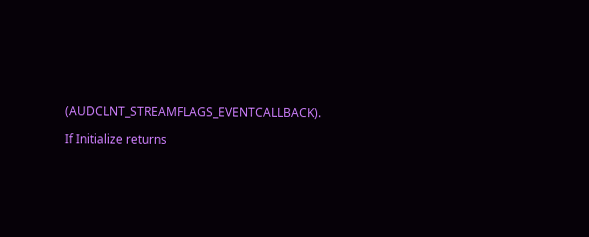(AUDCLNT_STREAMFLAGS_EVENTCALLBACK).

If Initialize returns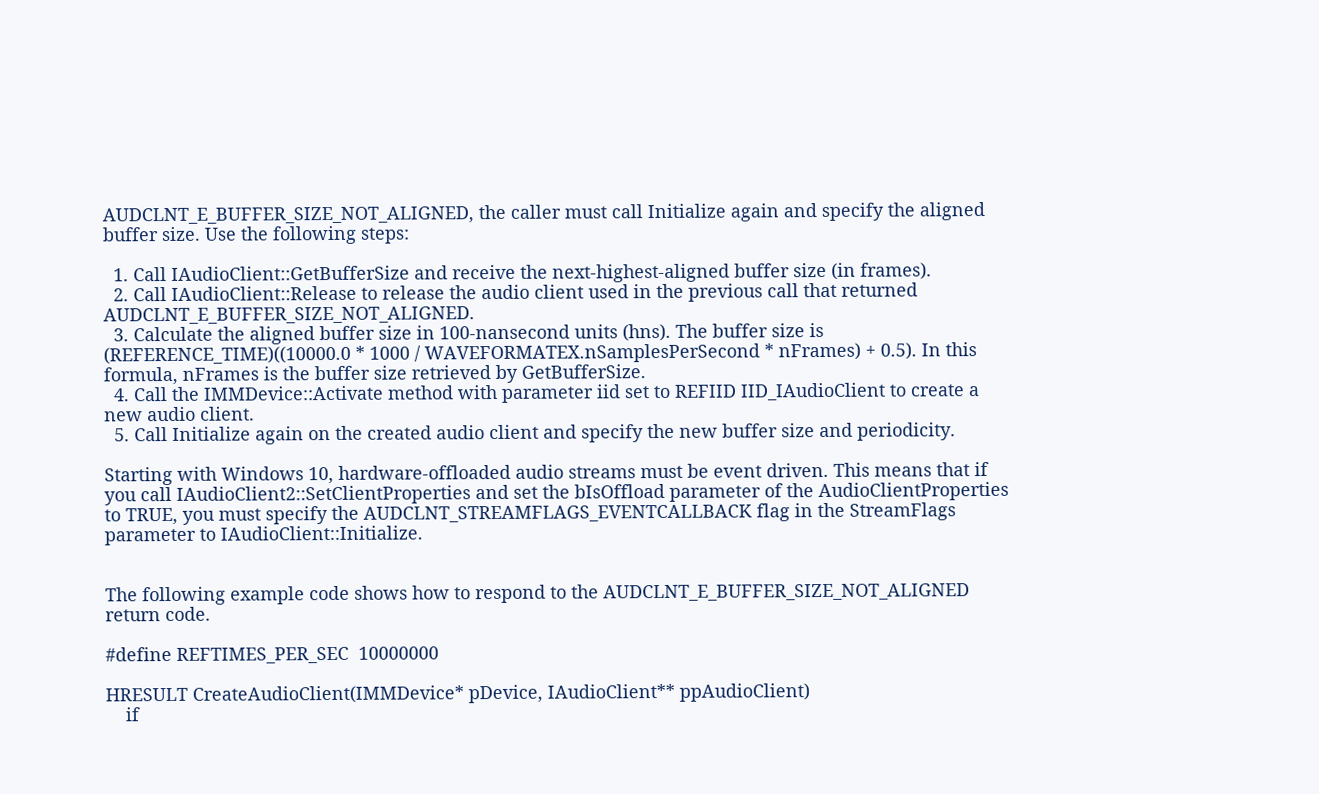AUDCLNT_E_BUFFER_SIZE_NOT_ALIGNED, the caller must call Initialize again and specify the aligned buffer size. Use the following steps:

  1. Call IAudioClient::GetBufferSize and receive the next-highest-aligned buffer size (in frames).
  2. Call IAudioClient::Release to release the audio client used in the previous call that returned AUDCLNT_E_BUFFER_SIZE_NOT_ALIGNED.
  3. Calculate the aligned buffer size in 100-nansecond units (hns). The buffer size is (REFERENCE_TIME)((10000.0 * 1000 / WAVEFORMATEX.nSamplesPerSecond * nFrames) + 0.5). In this formula, nFrames is the buffer size retrieved by GetBufferSize.
  4. Call the IMMDevice::Activate method with parameter iid set to REFIID IID_IAudioClient to create a new audio client.
  5. Call Initialize again on the created audio client and specify the new buffer size and periodicity.

Starting with Windows 10, hardware-offloaded audio streams must be event driven. This means that if you call IAudioClient2::SetClientProperties and set the bIsOffload parameter of the AudioClientProperties to TRUE, you must specify the AUDCLNT_STREAMFLAGS_EVENTCALLBACK flag in the StreamFlags parameter to IAudioClient::Initialize.


The following example code shows how to respond to the AUDCLNT_E_BUFFER_SIZE_NOT_ALIGNED return code.

#define REFTIMES_PER_SEC  10000000

HRESULT CreateAudioClient(IMMDevice* pDevice, IAudioClient** ppAudioClient)
    if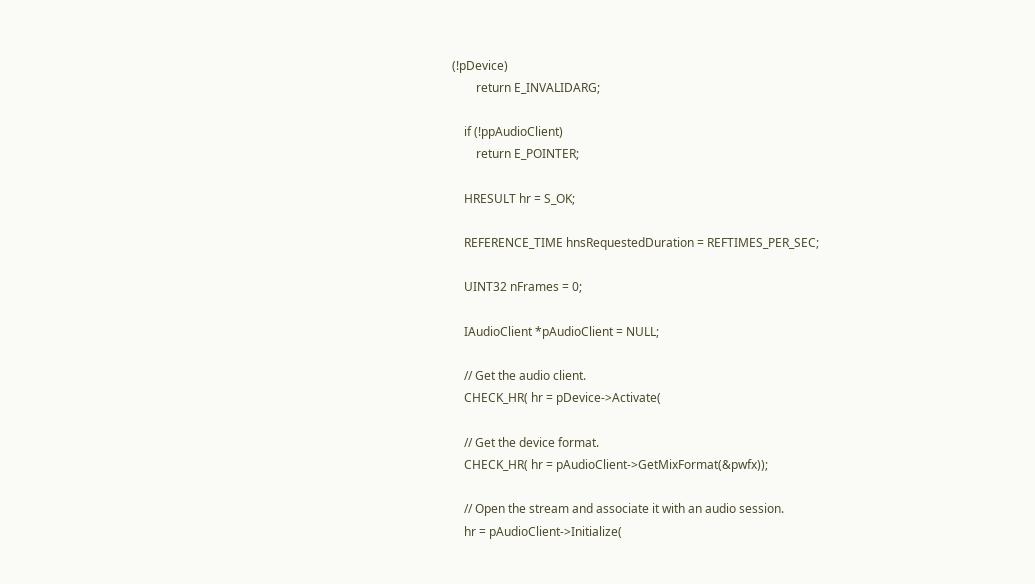(!pDevice)
        return E_INVALIDARG;

    if (!ppAudioClient)
        return E_POINTER;

    HRESULT hr = S_OK;

    REFERENCE_TIME hnsRequestedDuration = REFTIMES_PER_SEC;

    UINT32 nFrames = 0;

    IAudioClient *pAudioClient = NULL;

    // Get the audio client.
    CHECK_HR( hr = pDevice->Activate(

    // Get the device format.
    CHECK_HR( hr = pAudioClient->GetMixFormat(&pwfx));

    // Open the stream and associate it with an audio session.
    hr = pAudioClient->Initialize(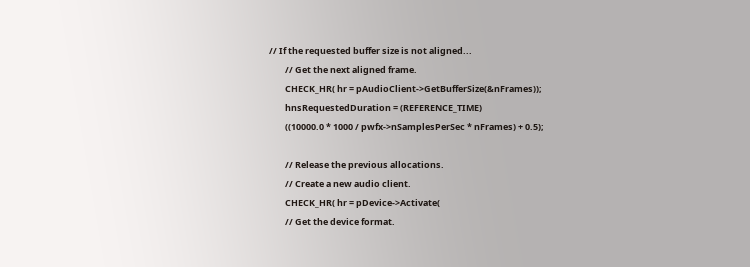// If the requested buffer size is not aligned...
        // Get the next aligned frame.
        CHECK_HR( hr = pAudioClient->GetBufferSize(&nFrames));
        hnsRequestedDuration = (REFERENCE_TIME)
        ((10000.0 * 1000 / pwfx->nSamplesPerSec * nFrames) + 0.5);

        // Release the previous allocations.
        // Create a new audio client.
        CHECK_HR( hr = pDevice->Activate(
        // Get the device format.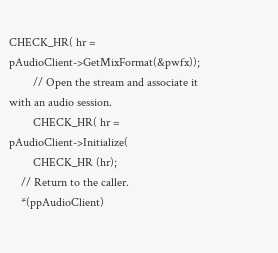CHECK_HR( hr = pAudioClient->GetMixFormat(&pwfx));
        // Open the stream and associate it with an audio session.
        CHECK_HR( hr = pAudioClient->Initialize(
        CHECK_HR (hr);
    // Return to the caller.
    *(ppAudioClient)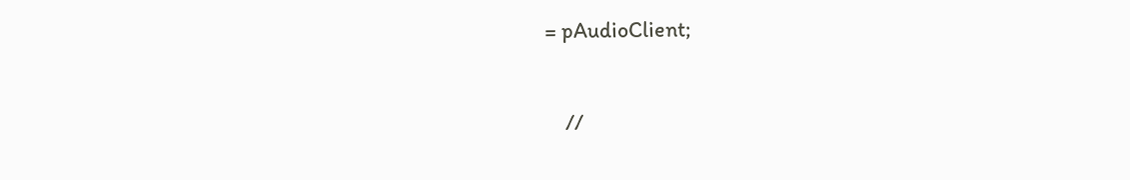= pAudioClient;


    //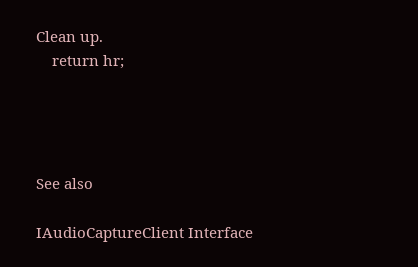Clean up.
    return hr;




See also

IAudioCaptureClient Interface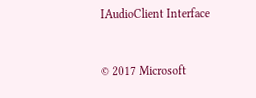IAudioClient Interface



© 2017 Microsoft